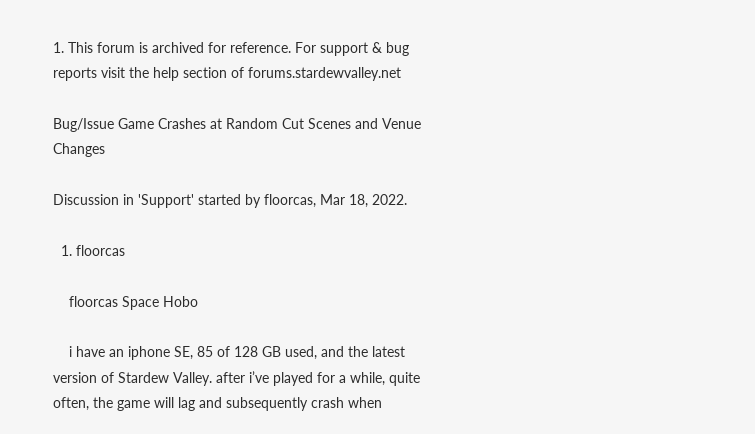1. This forum is archived for reference. For support & bug reports visit the help section of forums.stardewvalley.net

Bug/Issue Game Crashes at Random Cut Scenes and Venue Changes

Discussion in 'Support' started by floorcas, Mar 18, 2022.

  1. floorcas

    floorcas Space Hobo

    i have an iphone SE, 85 of 128 GB used, and the latest version of Stardew Valley. after i’ve played for a while, quite often, the game will lag and subsequently crash when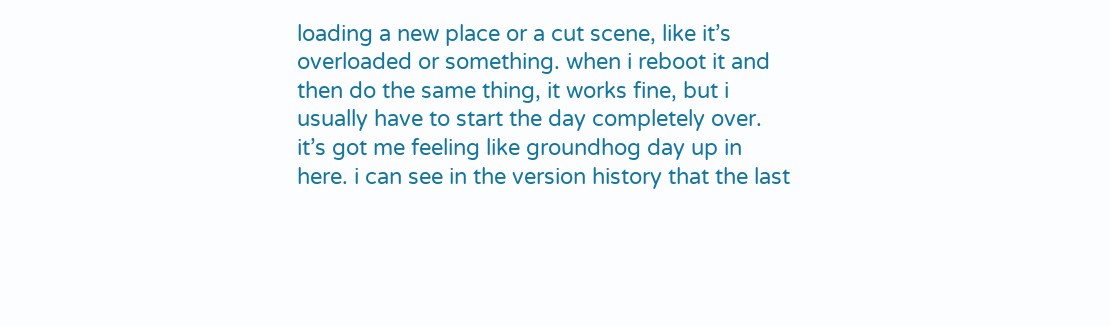loading a new place or a cut scene, like it’s overloaded or something. when i reboot it and then do the same thing, it works fine, but i usually have to start the day completely over. it’s got me feeling like groundhog day up in here. i can see in the version history that the last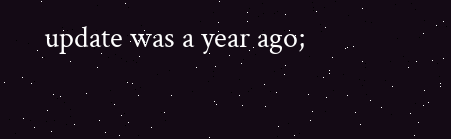update was a year ago;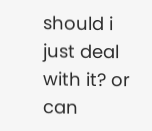should i just deal with it? or can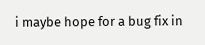i maybe hope for a bug fix in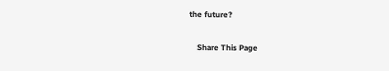the future?

    Share This Page